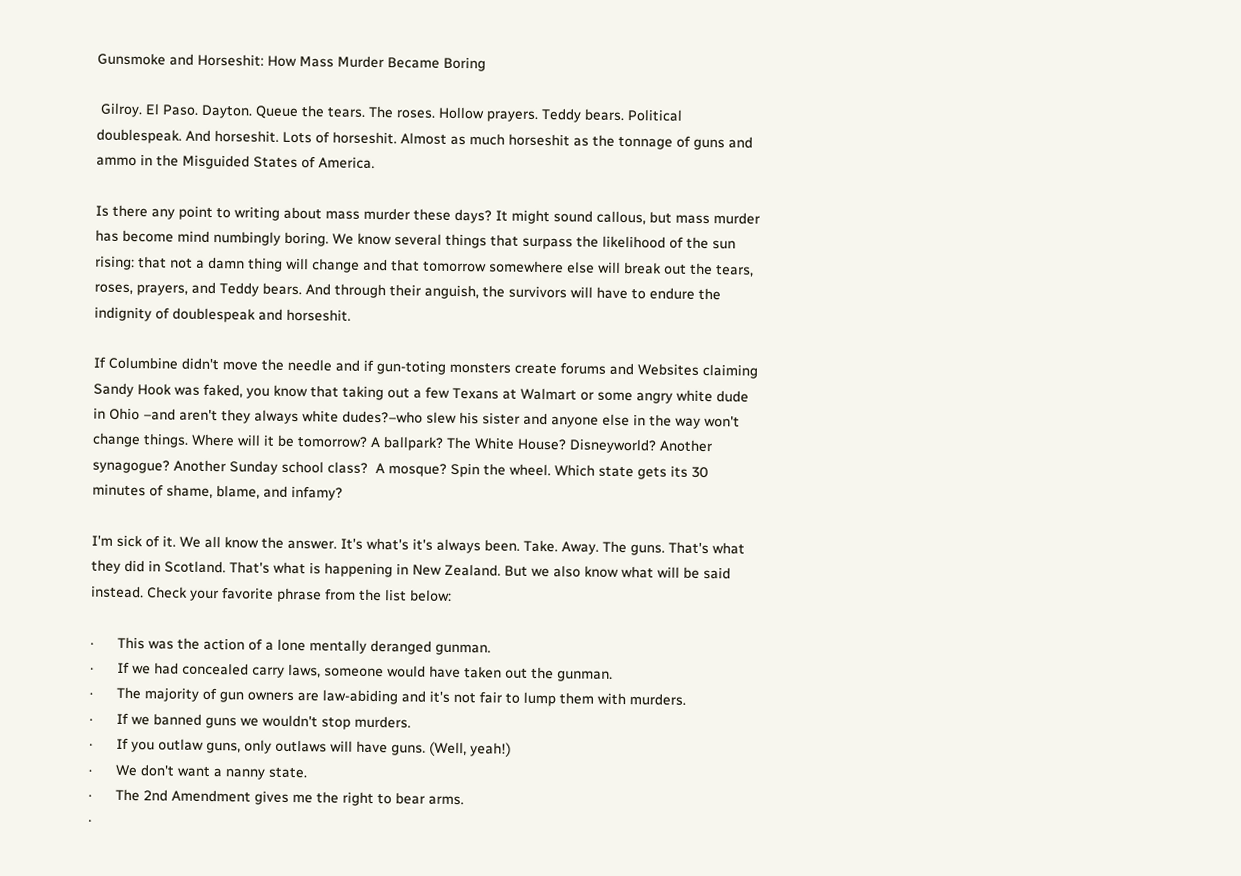Gunsmoke and Horseshit: How Mass Murder Became Boring

 Gilroy. El Paso. Dayton. Queue the tears. The roses. Hollow prayers. Teddy bears. Political doublespeak. And horseshit. Lots of horseshit. Almost as much horseshit as the tonnage of guns and ammo in the Misguided States of America.

Is there any point to writing about mass murder these days? It might sound callous, but mass murder has become mind numbingly boring. We know several things that surpass the likelihood of the sun rising: that not a damn thing will change and that tomorrow somewhere else will break out the tears, roses, prayers, and Teddy bears. And through their anguish, the survivors will have to endure the indignity of doublespeak and horseshit.

If Columbine didn't move the needle and if gun-toting monsters create forums and Websites claiming Sandy Hook was faked, you know that taking out a few Texans at Walmart or some angry white dude in Ohio –and aren't they always white dudes?–who slew his sister and anyone else in the way won't change things. Where will it be tomorrow? A ballpark? The White House? Disneyworld? Another synagogue? Another Sunday school class?  A mosque? Spin the wheel. Which state gets its 30 minutes of shame, blame, and infamy?

I'm sick of it. We all know the answer. It's what's it's always been. Take. Away. The guns. That's what they did in Scotland. That's what is happening in New Zealand. But we also know what will be said instead. Check your favorite phrase from the list below:

·      This was the action of a lone mentally deranged gunman.
·      If we had concealed carry laws, someone would have taken out the gunman.
·      The majority of gun owners are law-abiding and it's not fair to lump them with murders.
·      If we banned guns we wouldn't stop murders.
·      If you outlaw guns, only outlaws will have guns. (Well, yeah!)
·      We don't want a nanny state.
·      The 2nd Amendment gives me the right to bear arms.
·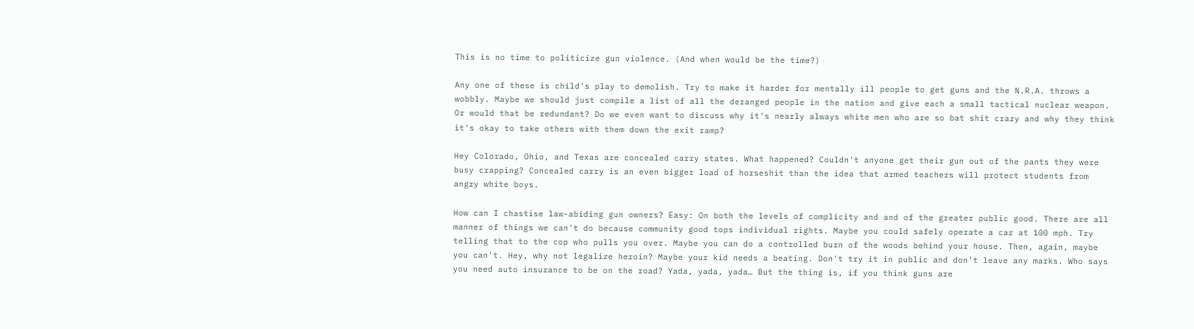This is no time to politicize gun violence. (And when would be the time?)

Any one of these is child's play to demolish. Try to make it harder for mentally ill people to get guns and the N.R.A. throws a wobbly. Maybe we should just compile a list of all the deranged people in the nation and give each a small tactical nuclear weapon. Or would that be redundant? Do we even want to discuss why it's nearly always white men who are so bat shit crazy and why they think it's okay to take others with them down the exit ramp?

Hey Colorado, Ohio, and Texas are concealed carry states. What happened? Couldn't anyone get their gun out of the pants they were busy crapping? Concealed carry is an even bigger load of horseshit than the idea that armed teachers will protect students from angry white boys.

How can I chastise law-abiding gun owners? Easy: On both the levels of complicity and and of the greater public good. There are all manner of things we can't do because community good tops individual rights. Maybe you could safely operate a car at 100 mph. Try telling that to the cop who pulls you over. Maybe you can do a controlled burn of the woods behind your house. Then, again, maybe you can't. Hey, why not legalize heroin? Maybe your kid needs a beating. Don't try it in public and don't leave any marks. Who says you need auto insurance to be on the road? Yada, yada, yada… But the thing is, if you think guns are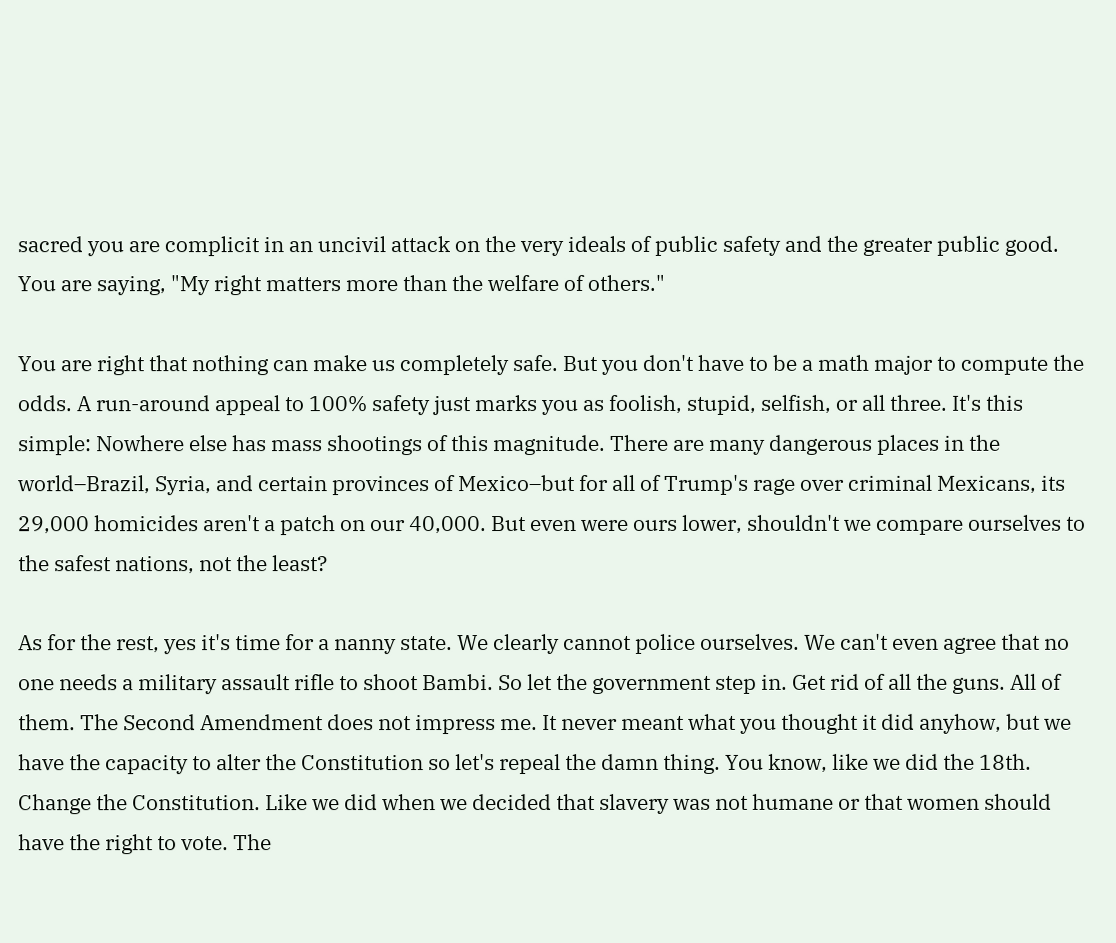sacred you are complicit in an uncivil attack on the very ideals of public safety and the greater public good. You are saying, "My right matters more than the welfare of others."

You are right that nothing can make us completely safe. But you don't have to be a math major to compute the odds. A run-around appeal to 100% safety just marks you as foolish, stupid, selfish, or all three. It's this simple: Nowhere else has mass shootings of this magnitude. There are many dangerous places in the world–Brazil, Syria, and certain provinces of Mexico–but for all of Trump's rage over criminal Mexicans, its 29,000 homicides aren't a patch on our 40,000. But even were ours lower, shouldn't we compare ourselves to the safest nations, not the least?

As for the rest, yes it's time for a nanny state. We clearly cannot police ourselves. We can't even agree that no one needs a military assault rifle to shoot Bambi. So let the government step in. Get rid of all the guns. All of them. The Second Amendment does not impress me. It never meant what you thought it did anyhow, but we have the capacity to alter the Constitution so let's repeal the damn thing. You know, like we did the 18th. Change the Constitution. Like we did when we decided that slavery was not humane or that women should have the right to vote. The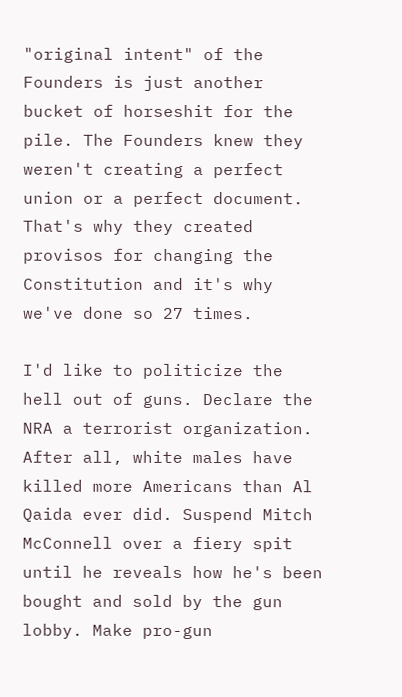"original intent" of the Founders is just another bucket of horseshit for the pile. The Founders knew they weren't creating a perfect union or a perfect document. That's why they created provisos for changing the Constitution and it's why we've done so 27 times.

I'd like to politicize the hell out of guns. Declare the NRA a terrorist organization. After all, white males have killed more Americans than Al Qaida ever did. Suspend Mitch McConnell over a fiery spit until he reveals how he's been bought and sold by the gun lobby. Make pro-gun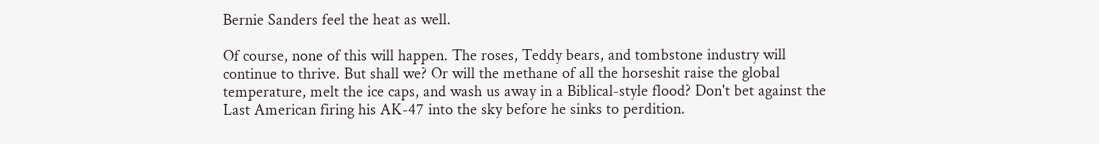Bernie Sanders feel the heat as well.

Of course, none of this will happen. The roses, Teddy bears, and tombstone industry will continue to thrive. But shall we? Or will the methane of all the horseshit raise the global temperature, melt the ice caps, and wash us away in a Biblical-style flood? Don't bet against the Last American firing his AK-47 into the sky before he sinks to perdition.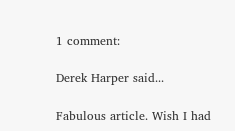1 comment:

Derek Harper said...

Fabulous article. Wish I had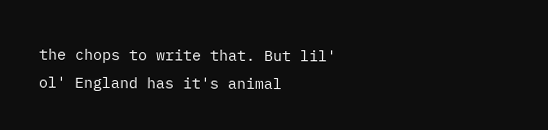the chops to write that. But lil' ol' England has it's animal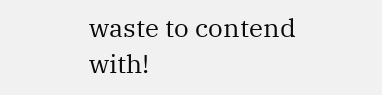waste to contend with!